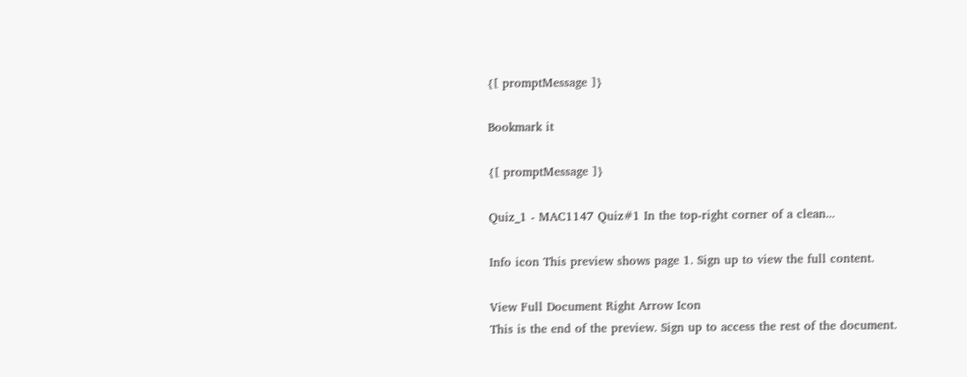{[ promptMessage ]}

Bookmark it

{[ promptMessage ]}

Quiz_1 - MAC1147 Quiz#1 In the top-right corner of a clean...

Info icon This preview shows page 1. Sign up to view the full content.

View Full Document Right Arrow Icon
This is the end of the preview. Sign up to access the rest of the document.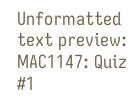Unformatted text preview: MAC1147: Quiz #1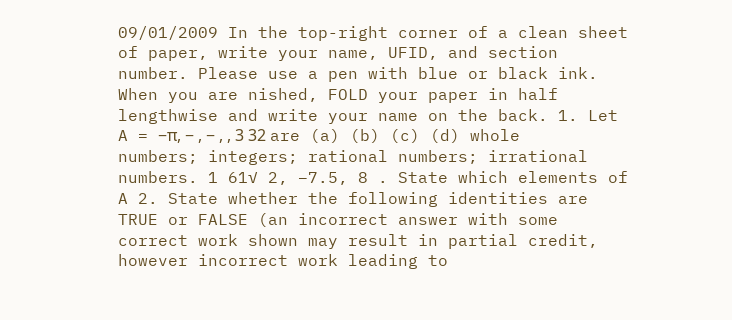09/01/2009 In the top-right corner of a clean sheet of paper, write your name, UFID, and section number. Please use a pen with blue or black ink. When you are nished, FOLD your paper in half lengthwise and write your name on the back. 1. Let A = −π, − , − , , 3 32 are (a) (b) (c) (d) whole numbers; integers; rational numbers; irrational numbers. 1 61√ 2, −7.5, 8 . State which elements of A 2. State whether the following identities are TRUE or FALSE (an incorrect answer with some correct work shown may result in partial credit, however incorrect work leading to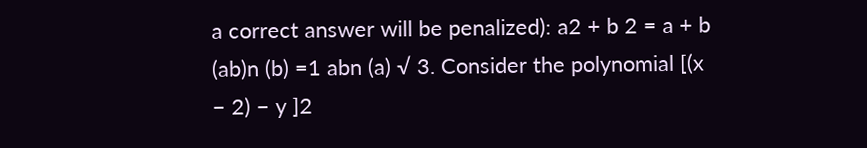a correct answer will be penalized): a2 + b 2 = a + b (ab)n (b) =1 abn (a) √ 3. Consider the polynomial [(x − 2) − y ]2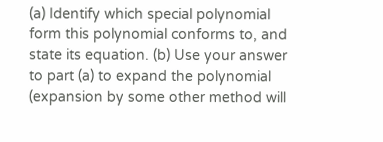(a) Identify which special polynomial form this polynomial conforms to, and state its equation. (b) Use your answer to part (a) to expand the polynomial (expansion by some other method will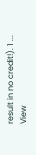result in no credit!). 1 ...
View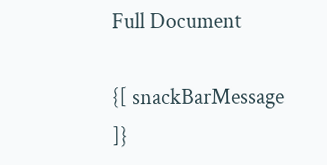Full Document

{[ snackBarMessage ]}